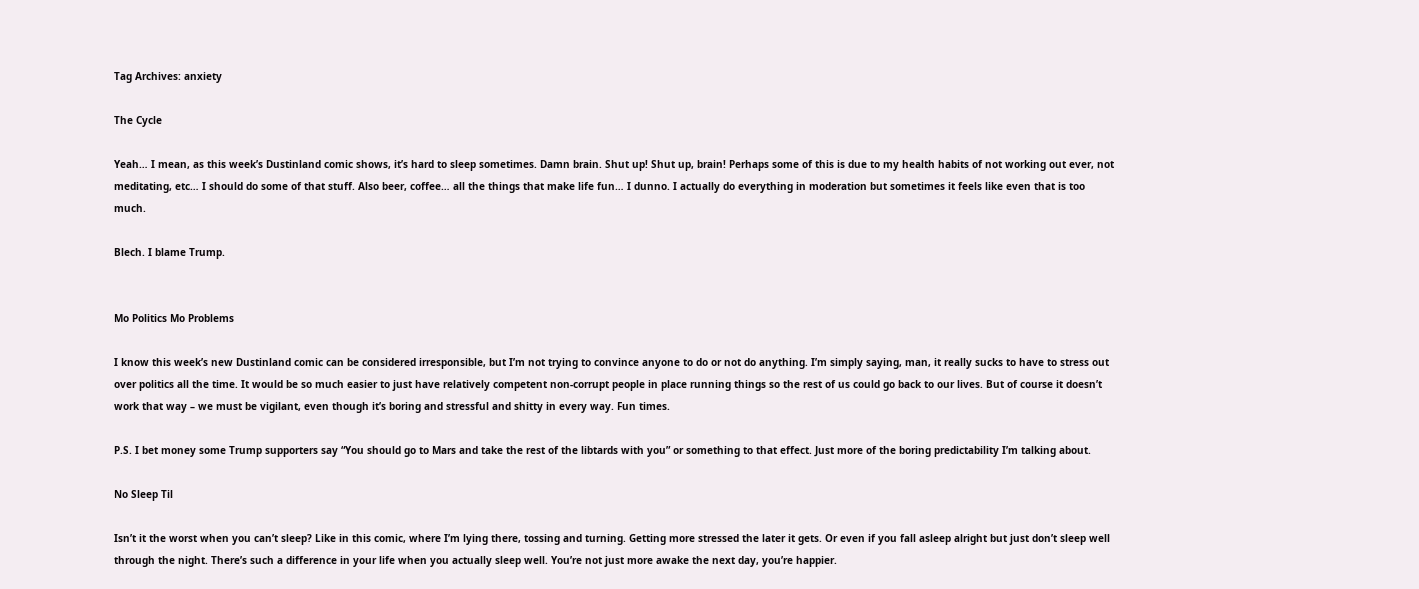Tag Archives: anxiety

The Cycle

Yeah… I mean, as this week’s Dustinland comic shows, it’s hard to sleep sometimes. Damn brain. Shut up! Shut up, brain! Perhaps some of this is due to my health habits of not working out ever, not meditating, etc… I should do some of that stuff. Also beer, coffee… all the things that make life fun… I dunno. I actually do everything in moderation but sometimes it feels like even that is too much.

Blech. I blame Trump.


Mo Politics Mo Problems

I know this week’s new Dustinland comic can be considered irresponsible, but I’m not trying to convince anyone to do or not do anything. I’m simply saying, man, it really sucks to have to stress out over politics all the time. It would be so much easier to just have relatively competent non-corrupt people in place running things so the rest of us could go back to our lives. But of course it doesn’t work that way – we must be vigilant, even though it’s boring and stressful and shitty in every way. Fun times.

P.S. I bet money some Trump supporters say “You should go to Mars and take the rest of the libtards with you” or something to that effect. Just more of the boring predictability I’m talking about.

No Sleep Til

Isn’t it the worst when you can’t sleep? Like in this comic, where I’m lying there, tossing and turning. Getting more stressed the later it gets. Or even if you fall asleep alright but just don’t sleep well through the night. There’s such a difference in your life when you actually sleep well. You’re not just more awake the next day, you’re happier.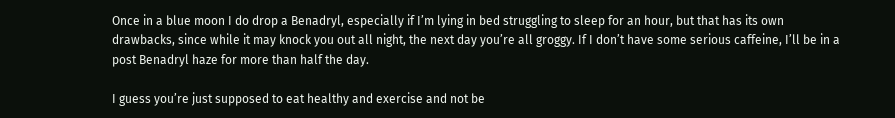Once in a blue moon I do drop a Benadryl, especially if I’m lying in bed struggling to sleep for an hour, but that has its own drawbacks, since while it may knock you out all night, the next day you’re all groggy. If I don’t have some serious caffeine, I’ll be in a post Benadryl haze for more than half the day.

I guess you’re just supposed to eat healthy and exercise and not be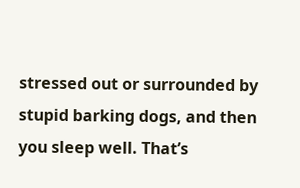stressed out or surrounded by stupid barking dogs, and then you sleep well. That’s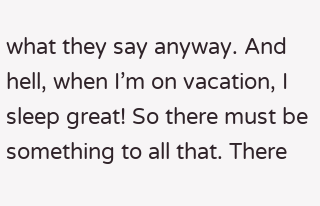what they say anyway. And hell, when I’m on vacation, I sleep great! So there must be something to all that. There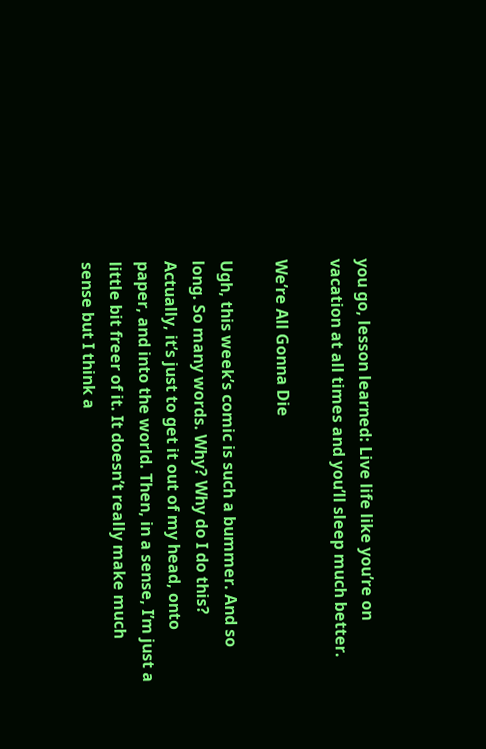you go, lesson learned: Live life like you’re on vacation at all times and you’ll sleep much better.

We’re All Gonna Die

Ugh, this week’s comic is such a bummer. And so long. So many words. Why? Why do I do this? Actually, it’s just to get it out of my head, onto paper, and into the world. Then, in a sense, I’m just a little bit freer of it. It doesn’t really make much sense but I think a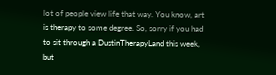lot of people view life that way. You know, art is therapy to some degree. So, sorry if you had to sit through a DustinTherapyLand this week, but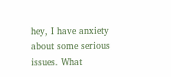hey, I have anxiety about some serious issues. What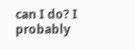can I do? I probably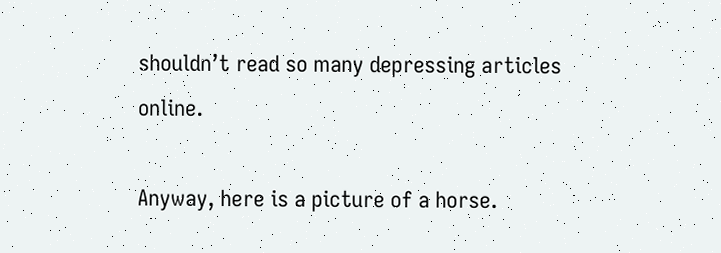shouldn’t read so many depressing articles online.

Anyway, here is a picture of a horse.